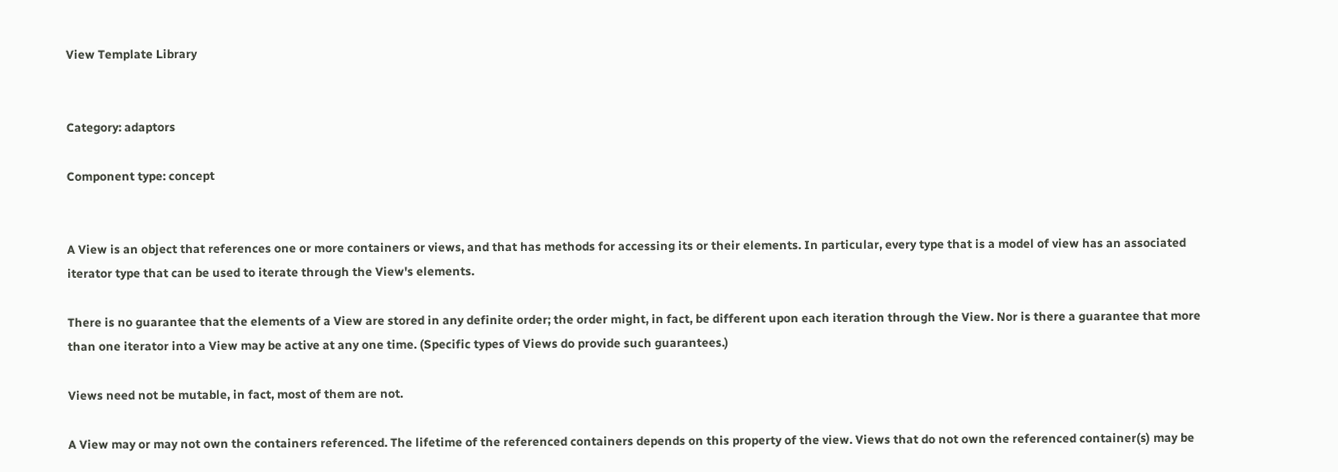View Template Library


Category: adaptors

Component type: concept


A View is an object that references one or more containers or views, and that has methods for accessing its or their elements. In particular, every type that is a model of view has an associated iterator type that can be used to iterate through the View's elements.

There is no guarantee that the elements of a View are stored in any definite order; the order might, in fact, be different upon each iteration through the View. Nor is there a guarantee that more than one iterator into a View may be active at any one time. (Specific types of Views do provide such guarantees.)

Views need not be mutable, in fact, most of them are not.

A View may or may not own the containers referenced. The lifetime of the referenced containers depends on this property of the view. Views that do not own the referenced container(s) may be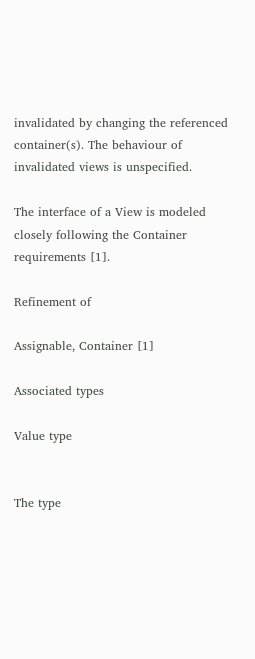invalidated by changing the referenced container(s). The behaviour of invalidated views is unspecified.

The interface of a View is modeled closely following the Container requirements [1].

Refinement of

Assignable, Container [1]

Associated types

Value type


The type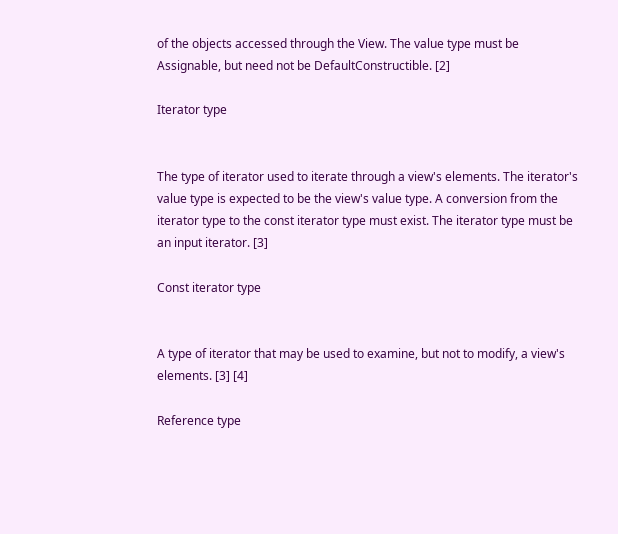of the objects accessed through the View. The value type must be Assignable, but need not be DefaultConstructible. [2]

Iterator type


The type of iterator used to iterate through a view's elements. The iterator's value type is expected to be the view's value type. A conversion from the iterator type to the const iterator type must exist. The iterator type must be an input iterator. [3]

Const iterator type


A type of iterator that may be used to examine, but not to modify, a view's elements. [3] [4]

Reference type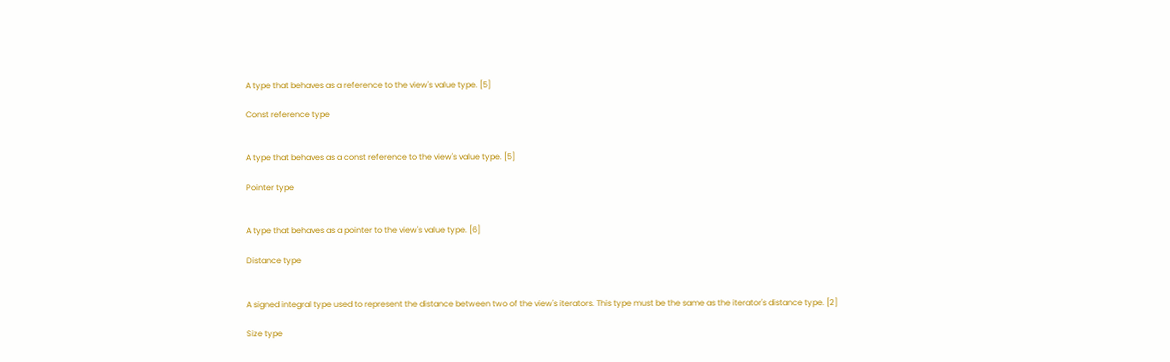A type that behaves as a reference to the view's value type. [5]

Const reference type


A type that behaves as a const reference to the view's value type. [5]

Pointer type


A type that behaves as a pointer to the view's value type. [6]

Distance type


A signed integral type used to represent the distance between two of the view's iterators. This type must be the same as the iterator's distance type. [2]

Size type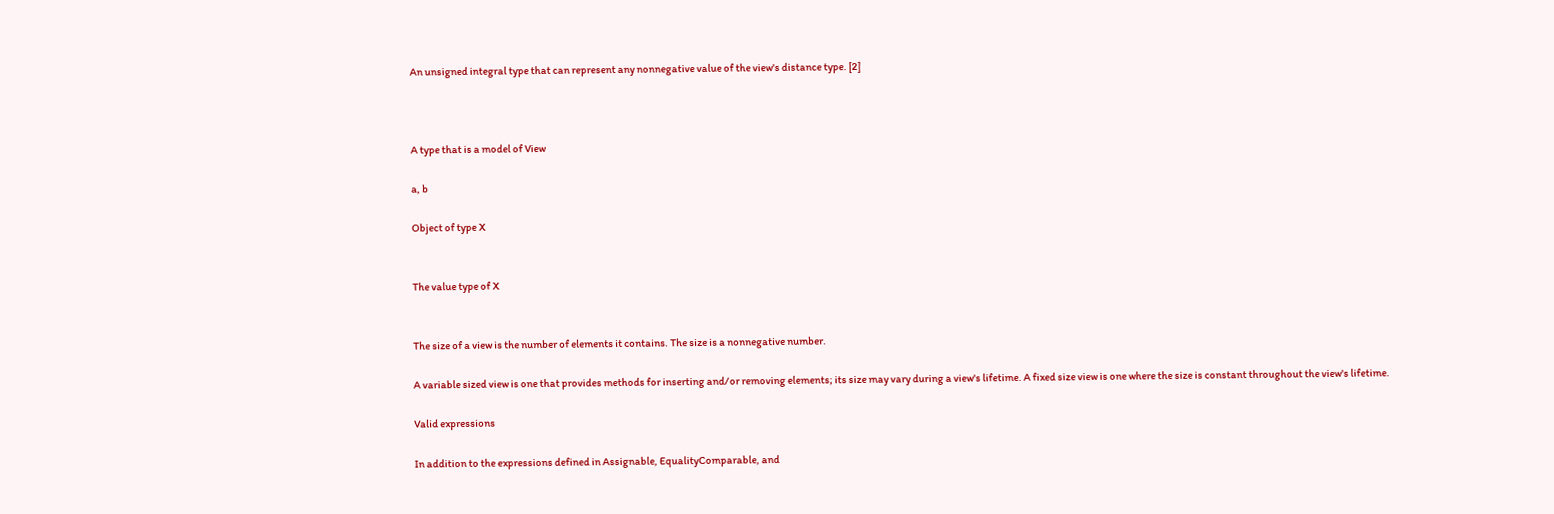An unsigned integral type that can represent any nonnegative value of the view's distance type. [2]



A type that is a model of View

a, b

Object of type X


The value type of X


The size of a view is the number of elements it contains. The size is a nonnegative number.

A variable sized view is one that provides methods for inserting and/or removing elements; its size may vary during a view's lifetime. A fixed size view is one where the size is constant throughout the view's lifetime.

Valid expressions

In addition to the expressions defined in Assignable, EqualityComparable, and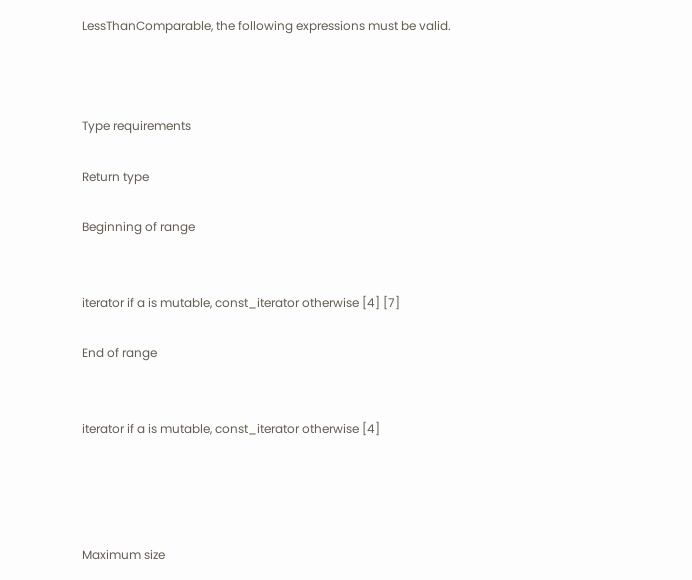LessThanComparable, the following expressions must be valid.



Type requirements

Return type

Beginning of range


iterator if a is mutable, const_iterator otherwise [4] [7]

End of range


iterator if a is mutable, const_iterator otherwise [4]




Maximum size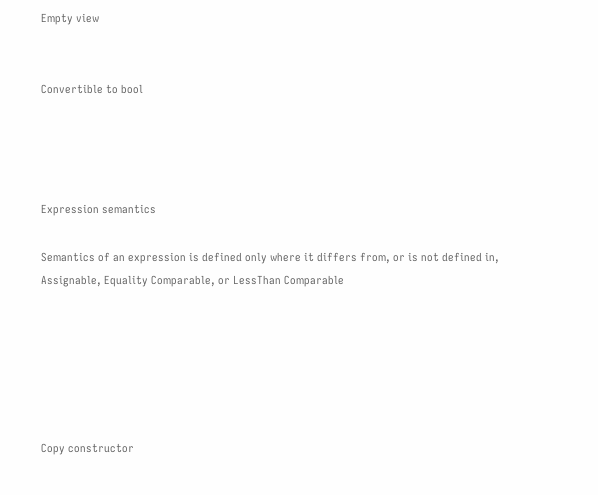Empty view


Convertible to bool




Expression semantics

Semantics of an expression is defined only where it differs from, or is not defined in, Assignable, Equality Comparable, or LessThan Comparable






Copy constructor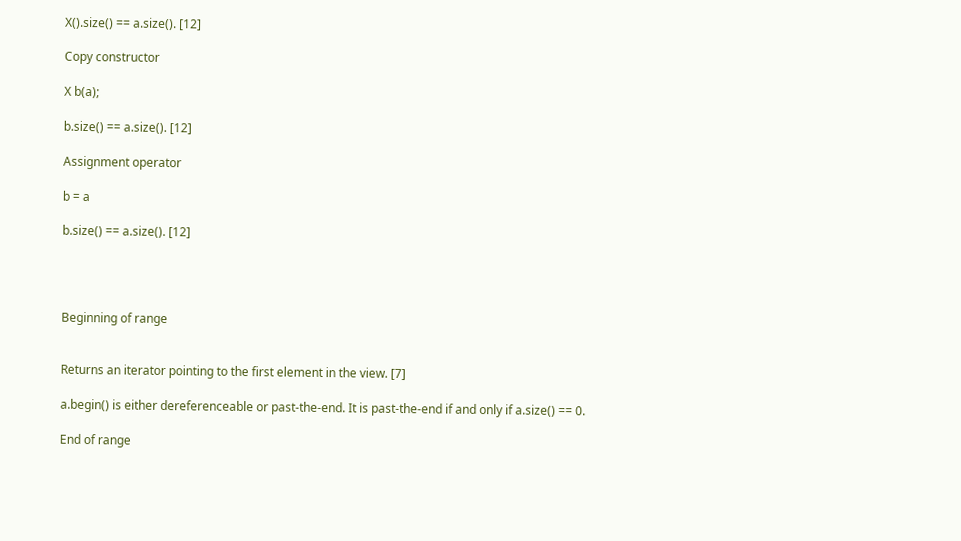X().size() == a.size(). [12]

Copy constructor

X b(a);

b.size() == a.size(). [12]

Assignment operator

b = a

b.size() == a.size(). [12]




Beginning of range


Returns an iterator pointing to the first element in the view. [7]

a.begin() is either dereferenceable or past-the-end. It is past-the-end if and only if a.size() == 0.

End of range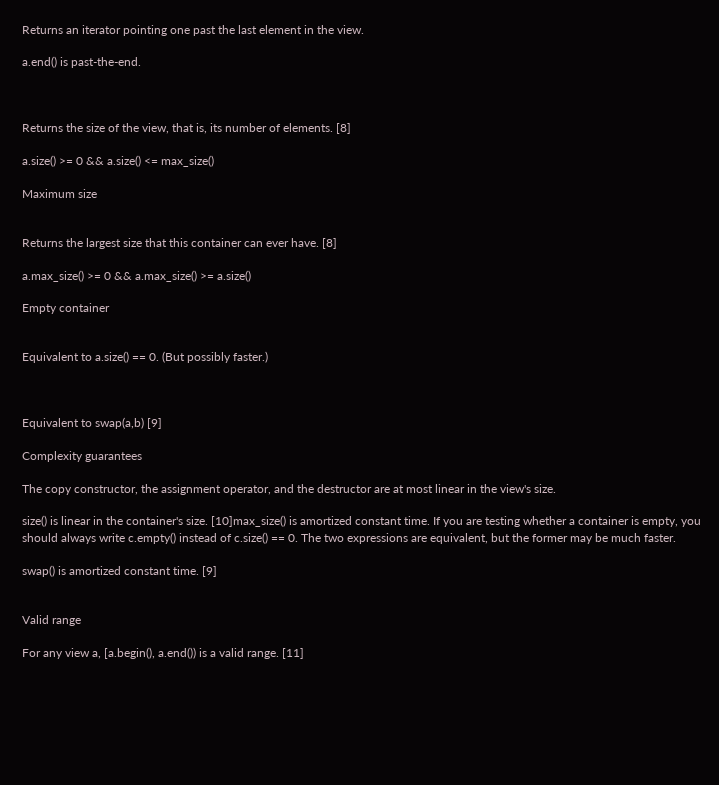Returns an iterator pointing one past the last element in the view.

a.end() is past-the-end.



Returns the size of the view, that is, its number of elements. [8]

a.size() >= 0 && a.size() <= max_size()

Maximum size


Returns the largest size that this container can ever have. [8]

a.max_size() >= 0 && a.max_size() >= a.size()

Empty container


Equivalent to a.size() == 0. (But possibly faster.)



Equivalent to swap(a,b) [9]

Complexity guarantees

The copy constructor, the assignment operator, and the destructor are at most linear in the view's size.

size() is linear in the container's size. [10]max_size() is amortized constant time. If you are testing whether a container is empty, you should always write c.empty() instead of c.size() == 0. The two expressions are equivalent, but the former may be much faster.

swap() is amortized constant time. [9]


Valid range

For any view a, [a.begin(), a.end()) is a valid range. [11]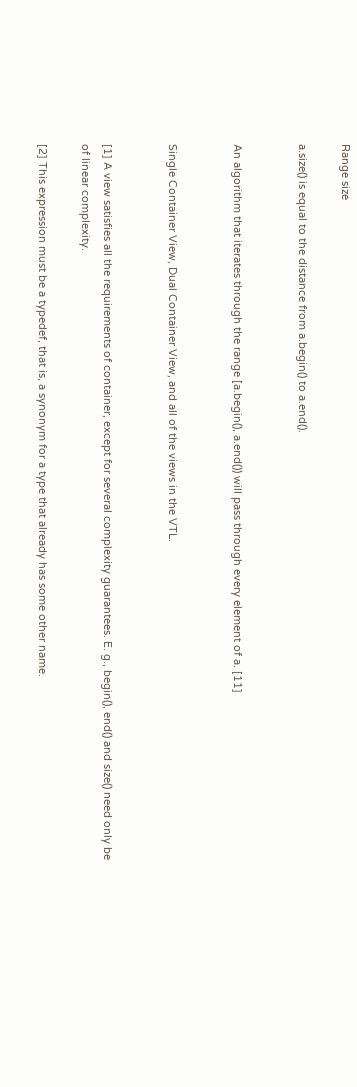Range size

a.size() is equal to the distance from a.begin() to a.end().


An algorithm that iterates through the range [a.begin(), a.end()) will pass through every element of a. [11]


Single Container View, Dual Container View, and all of the views in the VTL.


[1] A view satisfies all the requirements of container, except for several complexity guarantees. E. g., begin(), end() and size() need only be of linear complexity.

[2] This expression must be a typedef, that is, a synonym for a type that already has some other name.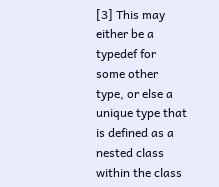[3] This may either be a typedef for some other type, or else a unique type that is defined as a nested class within the class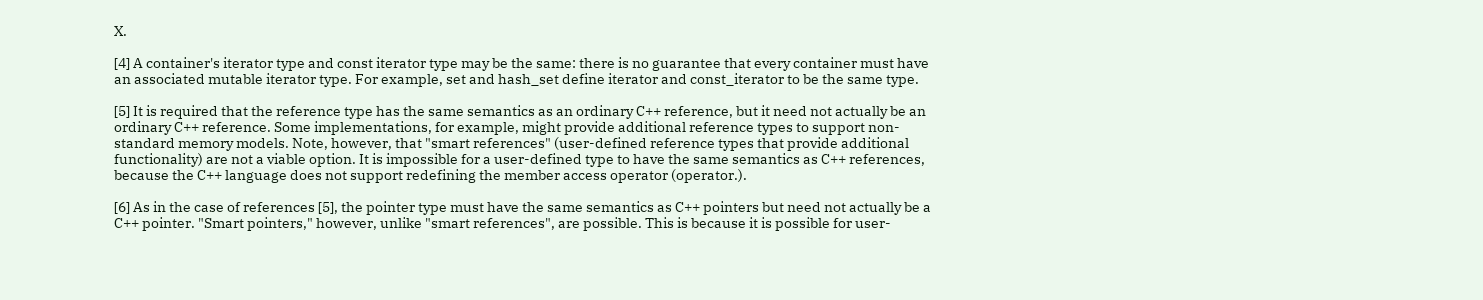X.

[4] A container's iterator type and const iterator type may be the same: there is no guarantee that every container must have an associated mutable iterator type. For example, set and hash_set define iterator and const_iterator to be the same type.

[5] It is required that the reference type has the same semantics as an ordinary C++ reference, but it need not actually be an ordinary C++ reference. Some implementations, for example, might provide additional reference types to support non-standard memory models. Note, however, that "smart references" (user-defined reference types that provide additional functionality) are not a viable option. It is impossible for a user-defined type to have the same semantics as C++ references, because the C++ language does not support redefining the member access operator (operator.).

[6] As in the case of references [5], the pointer type must have the same semantics as C++ pointers but need not actually be a C++ pointer. "Smart pointers," however, unlike "smart references", are possible. This is because it is possible for user-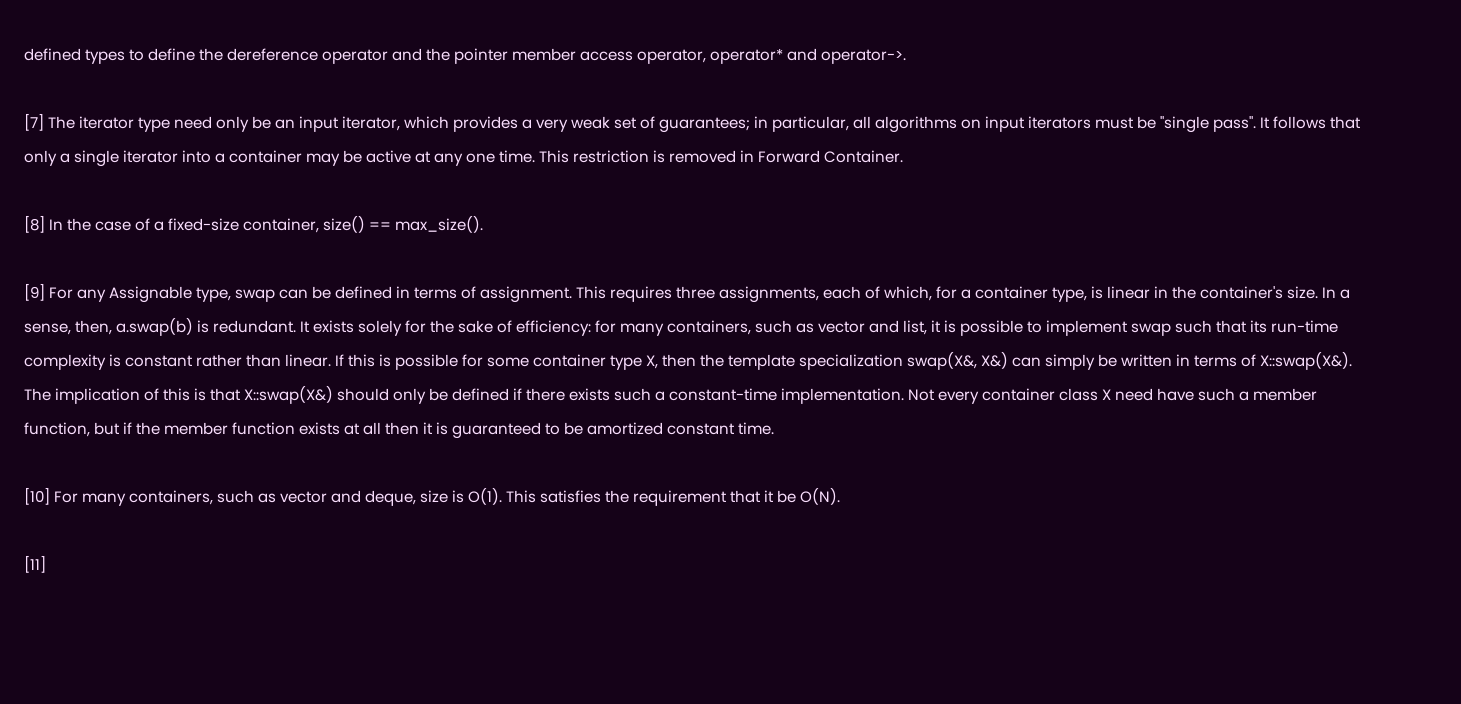defined types to define the dereference operator and the pointer member access operator, operator* and operator->.

[7] The iterator type need only be an input iterator, which provides a very weak set of guarantees; in particular, all algorithms on input iterators must be "single pass". It follows that only a single iterator into a container may be active at any one time. This restriction is removed in Forward Container.

[8] In the case of a fixed-size container, size() == max_size().

[9] For any Assignable type, swap can be defined in terms of assignment. This requires three assignments, each of which, for a container type, is linear in the container's size. In a sense, then, a.swap(b) is redundant. It exists solely for the sake of efficiency: for many containers, such as vector and list, it is possible to implement swap such that its run-time complexity is constant rather than linear. If this is possible for some container type X, then the template specialization swap(X&, X&) can simply be written in terms of X::swap(X&). The implication of this is that X::swap(X&) should only be defined if there exists such a constant-time implementation. Not every container class X need have such a member function, but if the member function exists at all then it is guaranteed to be amortized constant time.

[10] For many containers, such as vector and deque, size is O(1). This satisfies the requirement that it be O(N).

[11]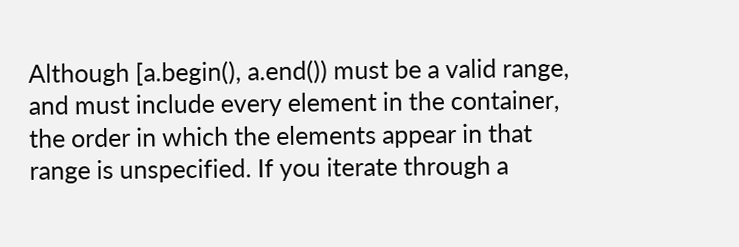Although [a.begin(), a.end()) must be a valid range, and must include every element in the container, the order in which the elements appear in that range is unspecified. If you iterate through a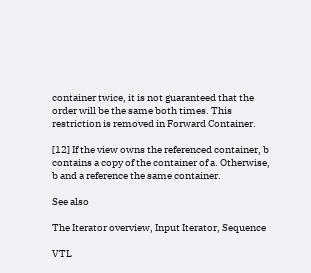container twice, it is not guaranteed that the order will be the same both times. This restriction is removed in Forward Container.

[12] If the view owns the referenced container, b contains a copy of the container of a. Otherwise, b and a reference the same container.

See also

The Iterator overview, Input Iterator, Sequence

VTL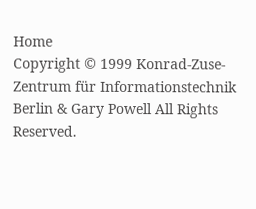Home
Copyright © 1999 Konrad-Zuse-Zentrum für Informationstechnik Berlin & Gary Powell All Rights Reserved.